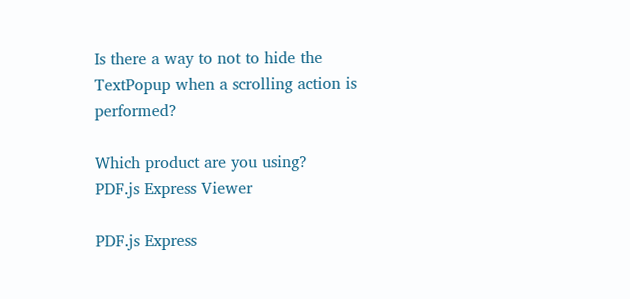Is there a way to not to hide the TextPopup when a scrolling action is performed?

Which product are you using?
PDF.js Express Viewer

PDF.js Express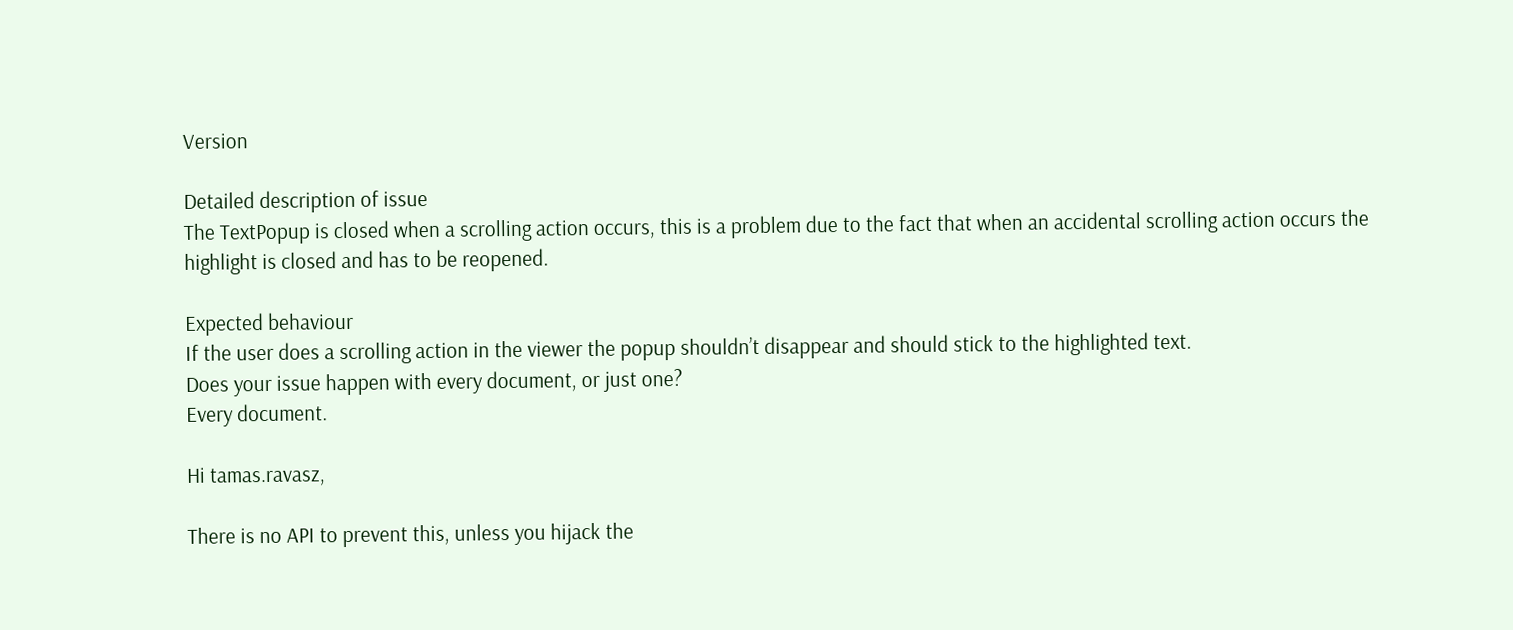Version

Detailed description of issue
The TextPopup is closed when a scrolling action occurs, this is a problem due to the fact that when an accidental scrolling action occurs the highlight is closed and has to be reopened.

Expected behaviour
If the user does a scrolling action in the viewer the popup shouldn’t disappear and should stick to the highlighted text.
Does your issue happen with every document, or just one?
Every document.

Hi tamas.ravasz,

There is no API to prevent this, unless you hijack the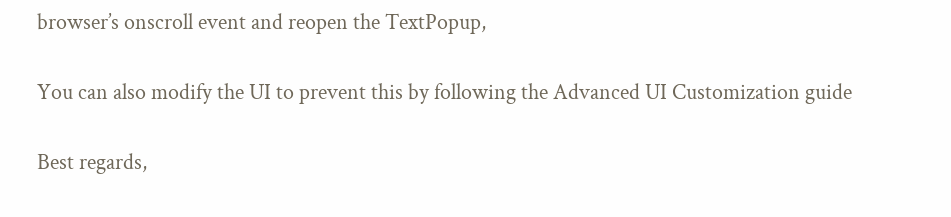browser’s onscroll event and reopen the TextPopup,

You can also modify the UI to prevent this by following the Advanced UI Customization guide

Best regards,